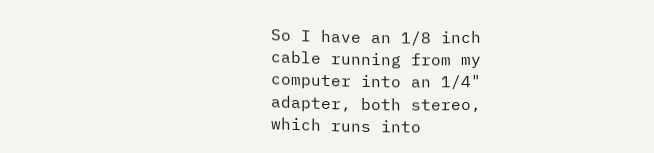So I have an 1/8 inch cable running from my computer into an 1/4" adapter, both stereo, which runs into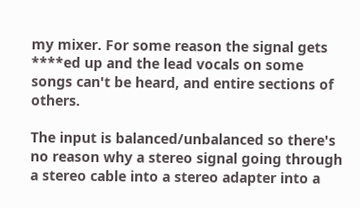my mixer. For some reason the signal gets ****ed up and the lead vocals on some songs can't be heard, and entire sections of others.

The input is balanced/unbalanced so there's no reason why a stereo signal going through a stereo cable into a stereo adapter into a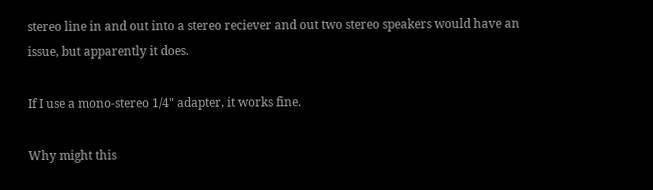stereo line in and out into a stereo reciever and out two stereo speakers would have an issue, but apparently it does.

If I use a mono-stereo 1/4" adapter, it works fine.

Why might this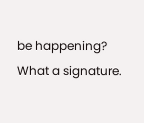be happening?
What a signature.